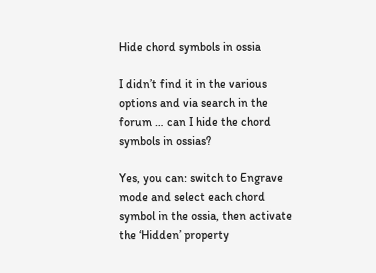Hide chord symbols in ossia

I didn’t find it in the various options and via search in the forum … can I hide the chord symbols in ossias?

Yes, you can: switch to Engrave mode and select each chord symbol in the ossia, then activate the ‘Hidden’ property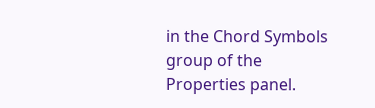in the Chord Symbols group of the Properties panel.